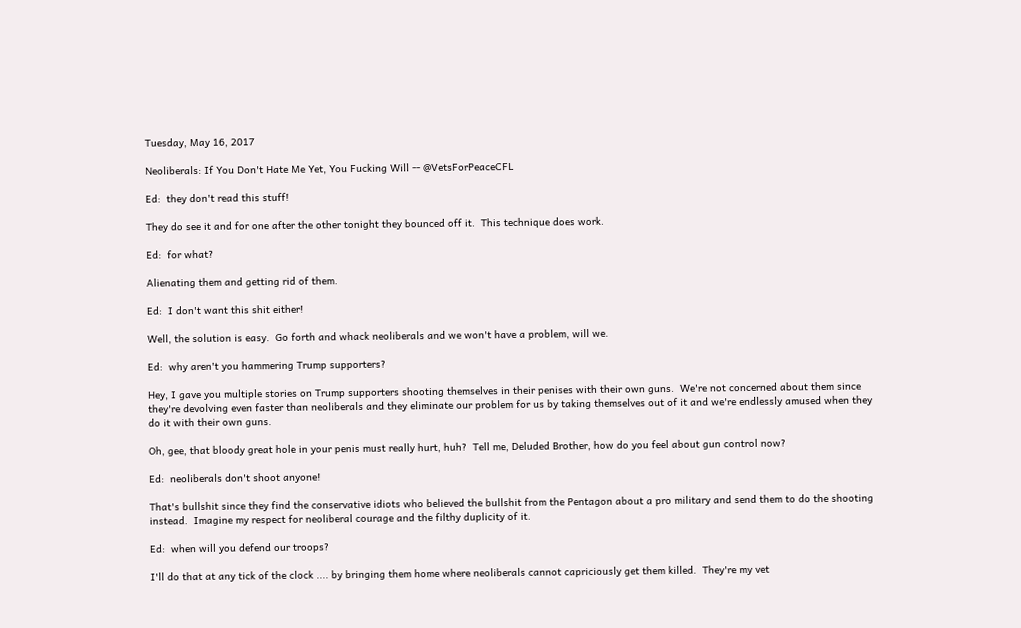Tuesday, May 16, 2017

Neoliberals: If You Don't Hate Me Yet, You Fucking Will -- @VetsForPeaceCFL

Ed:  they don't read this stuff!

They do see it and for one after the other tonight they bounced off it.  This technique does work.

Ed:  for what?

Alienating them and getting rid of them.

Ed:  I don't want this shit either!

Well, the solution is easy.  Go forth and whack neoliberals and we won't have a problem, will we.

Ed:  why aren't you hammering Trump supporters?

Hey, I gave you multiple stories on Trump supporters shooting themselves in their penises with their own guns.  We're not concerned about them since they're devolving even faster than neoliberals and they eliminate our problem for us by taking themselves out of it and we're endlessly amused when they do it with their own guns.

Oh, gee, that bloody great hole in your penis must really hurt, huh?  Tell me, Deluded Brother, how do you feel about gun control now?

Ed:  neoliberals don't shoot anyone!

That's bullshit since they find the conservative idiots who believed the bullshit from the Pentagon about a pro military and send them to do the shooting instead.  Imagine my respect for neoliberal courage and the filthy duplicity of it.

Ed:  when will you defend our troops?

I'll do that at any tick of the clock .... by bringing them home where neoliberals cannot capriciously get them killed.  They're my vet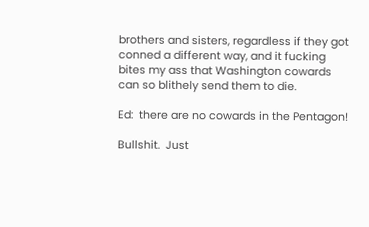brothers and sisters, regardless if they got conned a different way, and it fucking bites my ass that Washington cowards can so blithely send them to die.

Ed:  there are no cowards in the Pentagon!

Bullshit.  Just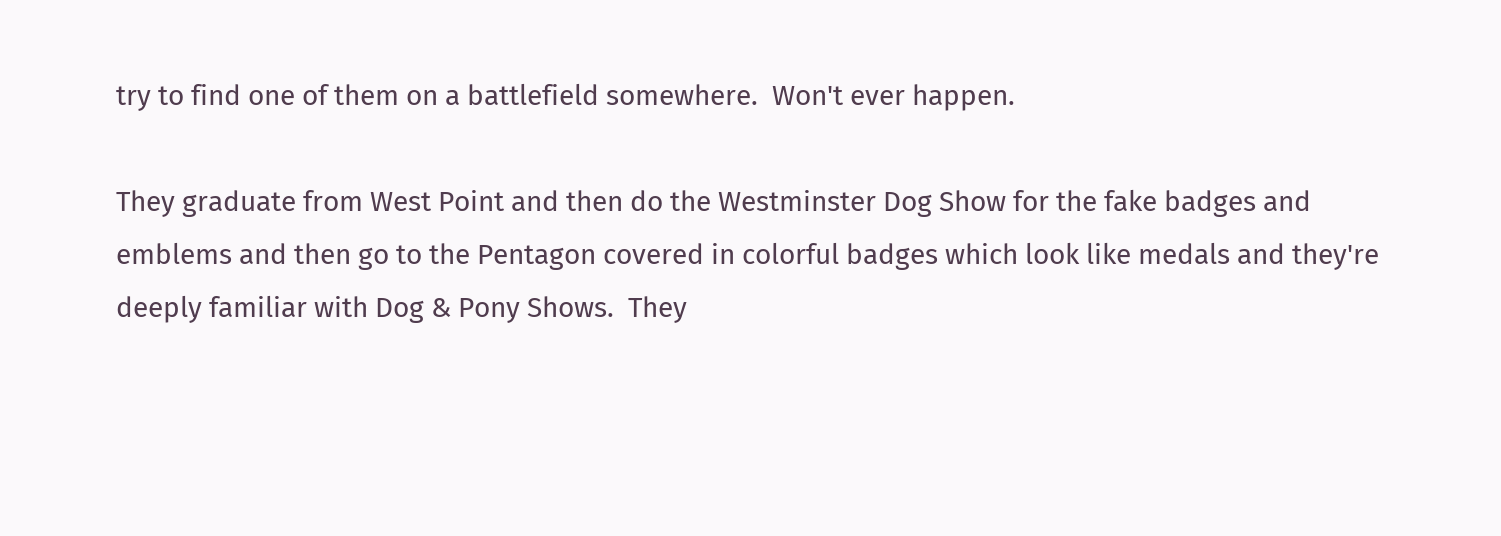try to find one of them on a battlefield somewhere.  Won't ever happen.

They graduate from West Point and then do the Westminster Dog Show for the fake badges and emblems and then go to the Pentagon covered in colorful badges which look like medals and they're deeply familiar with Dog & Pony Shows.  They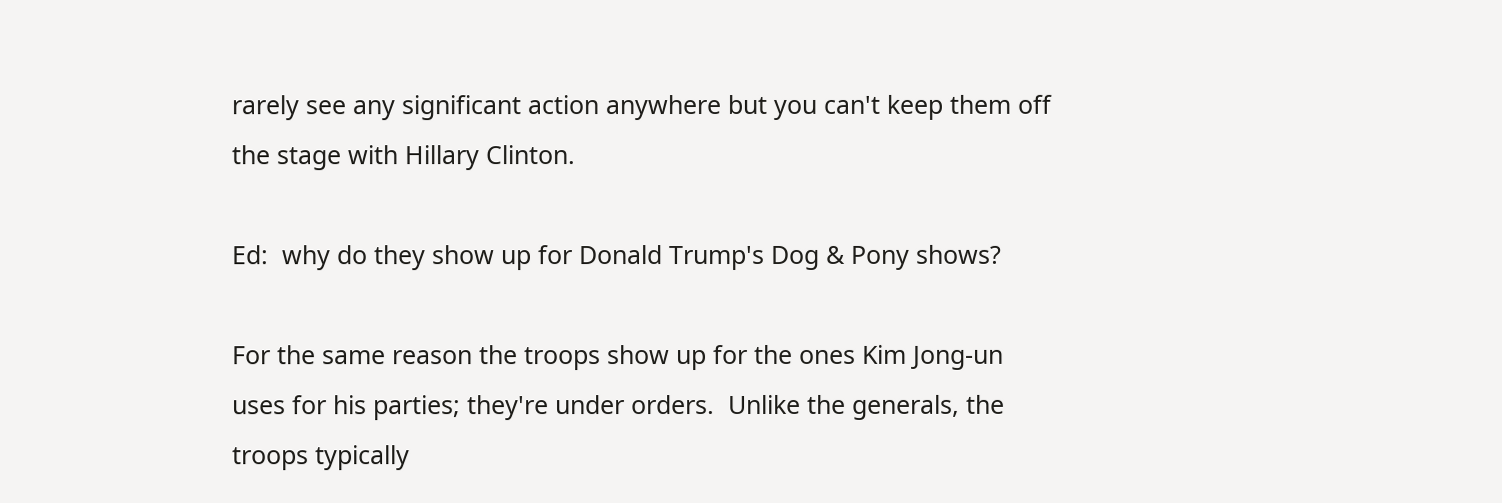rarely see any significant action anywhere but you can't keep them off the stage with Hillary Clinton.

Ed:  why do they show up for Donald Trump's Dog & Pony shows?

For the same reason the troops show up for the ones Kim Jong-un uses for his parties; they're under orders.  Unlike the generals, the troops typically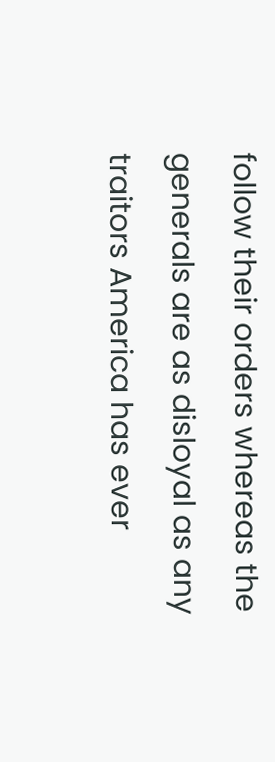follow their orders whereas the generals are as disloyal as any traitors America has ever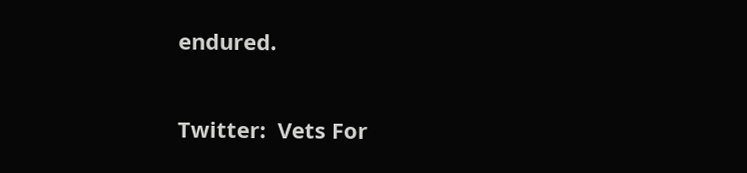endured.

Twitter:  Vets For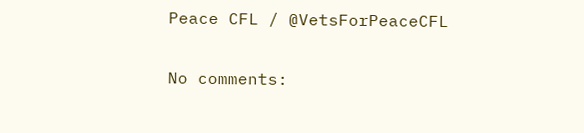Peace CFL / @VetsForPeaceCFL

No comments: